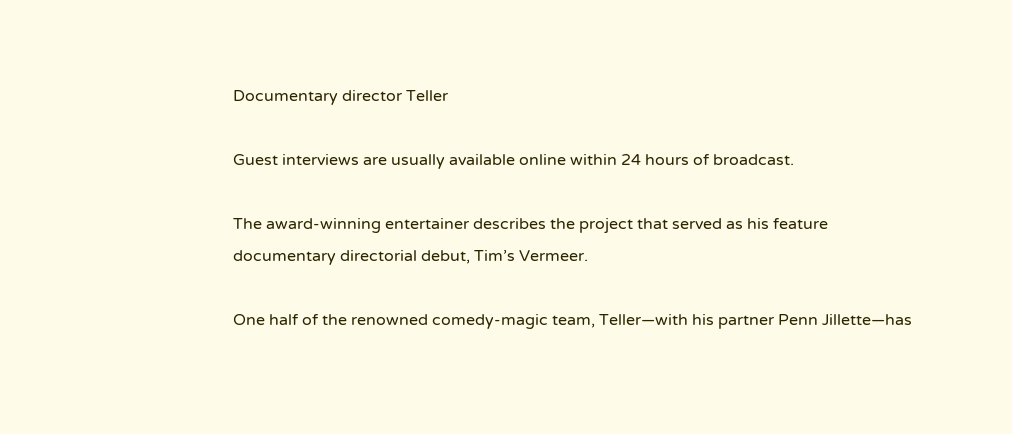Documentary director Teller

Guest interviews are usually available online within 24 hours of broadcast.

The award-winning entertainer describes the project that served as his feature documentary directorial debut, Tim’s Vermeer.

One half of the renowned comedy-magic team, Teller—with his partner Penn Jillette—has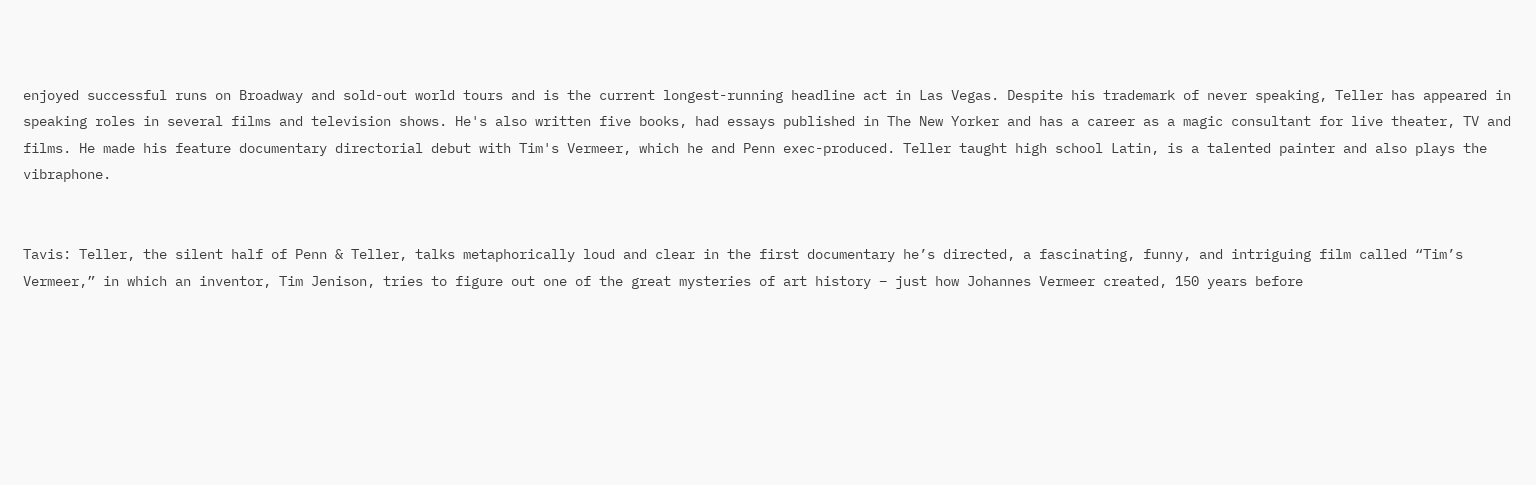enjoyed successful runs on Broadway and sold-out world tours and is the current longest-running headline act in Las Vegas. Despite his trademark of never speaking, Teller has appeared in speaking roles in several films and television shows. He's also written five books, had essays published in The New Yorker and has a career as a magic consultant for live theater, TV and films. He made his feature documentary directorial debut with Tim's Vermeer, which he and Penn exec-produced. Teller taught high school Latin, is a talented painter and also plays the vibraphone.


Tavis: Teller, the silent half of Penn & Teller, talks metaphorically loud and clear in the first documentary he’s directed, a fascinating, funny, and intriguing film called “Tim’s Vermeer,” in which an inventor, Tim Jenison, tries to figure out one of the great mysteries of art history – just how Johannes Vermeer created, 150 years before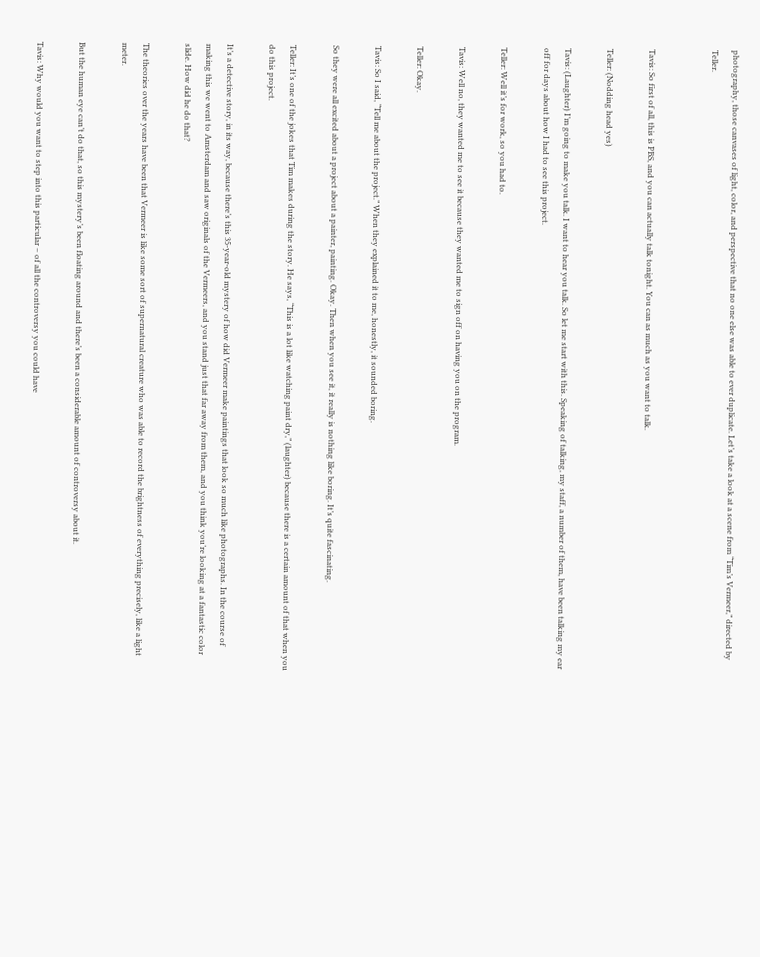photography, those canvases of light, color, and perspective that no one else was able to ever duplicate. Let’s take a look at a scene from “Tim’s Vermeer,” directed by Teller.


Tavis: So first of all, this is PBS, and you can actually talk tonight. You can as much as you want to talk.

Teller: (Nodding head yes)

Tavis: (Laughter) I’m going to make you talk. I want to hear you talk. So let me start with this. Speaking of talking, my staff, a number of them, have been talking my ear off for days about how I had to see this project.

Teller: Well it’s for work, so you had to.

Tavis: Well no, they wanted me to see it because they wanted me to sign off on having you on the program.

Teller: Okay.

Tavis: So I said, “Tell me about the project.” When they explained it to me, honestly, it sounded boring.

So they were all excited about a project about a painter, painting. Okay. Then when you see it, it really is nothing like boring. It’s quite fascinating.

Teller: It’s one of the jokes that Tim makes during the story. He says, “This is a lot like watching paint dry,” (laughter) because there is a certain amount of that when you do this project.

It’s a detective story, in its way, because there’s this 35-year-old mystery of how did Vermeer make paintings that look so much like photographs. In the course of making this we went to Amsterdam and saw originals of the Vermeers, and you stand just that far away from them, and you think you’re looking at a fantastic color slide. How did he do that?

The theories over the years have been that Vermeer is like some sort of supernatural creature who was able to record the brightness of everything precisely, like a light meter.

But the human eye can’t do that, so this mystery’s been floating around and there’s been a considerable amount of controversy about it.

Tavis: Why would you want to step into this particular – of all the controversy you could have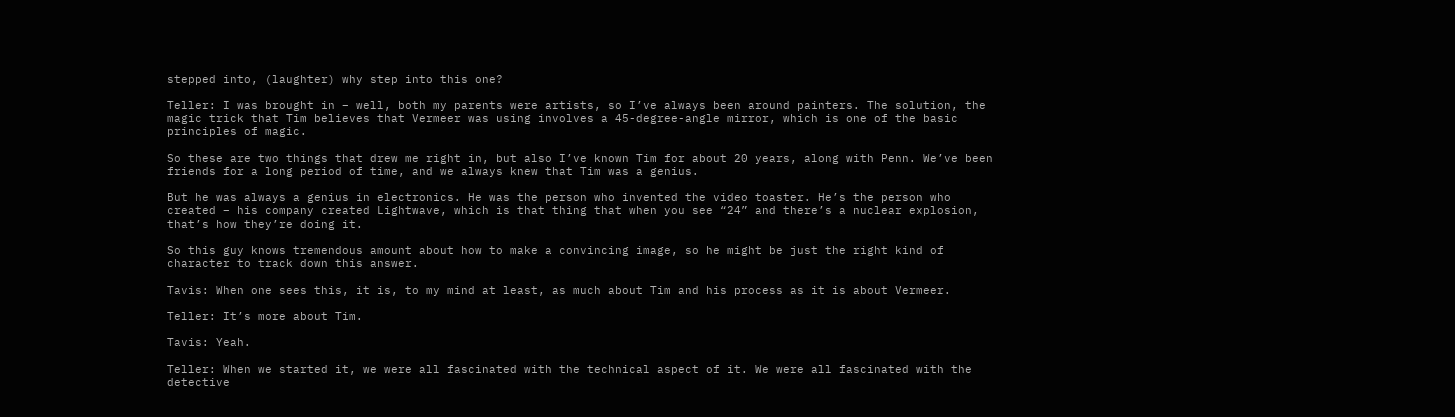stepped into, (laughter) why step into this one?

Teller: I was brought in – well, both my parents were artists, so I’ve always been around painters. The solution, the magic trick that Tim believes that Vermeer was using involves a 45-degree-angle mirror, which is one of the basic principles of magic.

So these are two things that drew me right in, but also I’ve known Tim for about 20 years, along with Penn. We’ve been friends for a long period of time, and we always knew that Tim was a genius.

But he was always a genius in electronics. He was the person who invented the video toaster. He’s the person who created – his company created Lightwave, which is that thing that when you see “24” and there’s a nuclear explosion, that’s how they’re doing it.

So this guy knows tremendous amount about how to make a convincing image, so he might be just the right kind of character to track down this answer.

Tavis: When one sees this, it is, to my mind at least, as much about Tim and his process as it is about Vermeer.

Teller: It’s more about Tim.

Tavis: Yeah.

Teller: When we started it, we were all fascinated with the technical aspect of it. We were all fascinated with the detective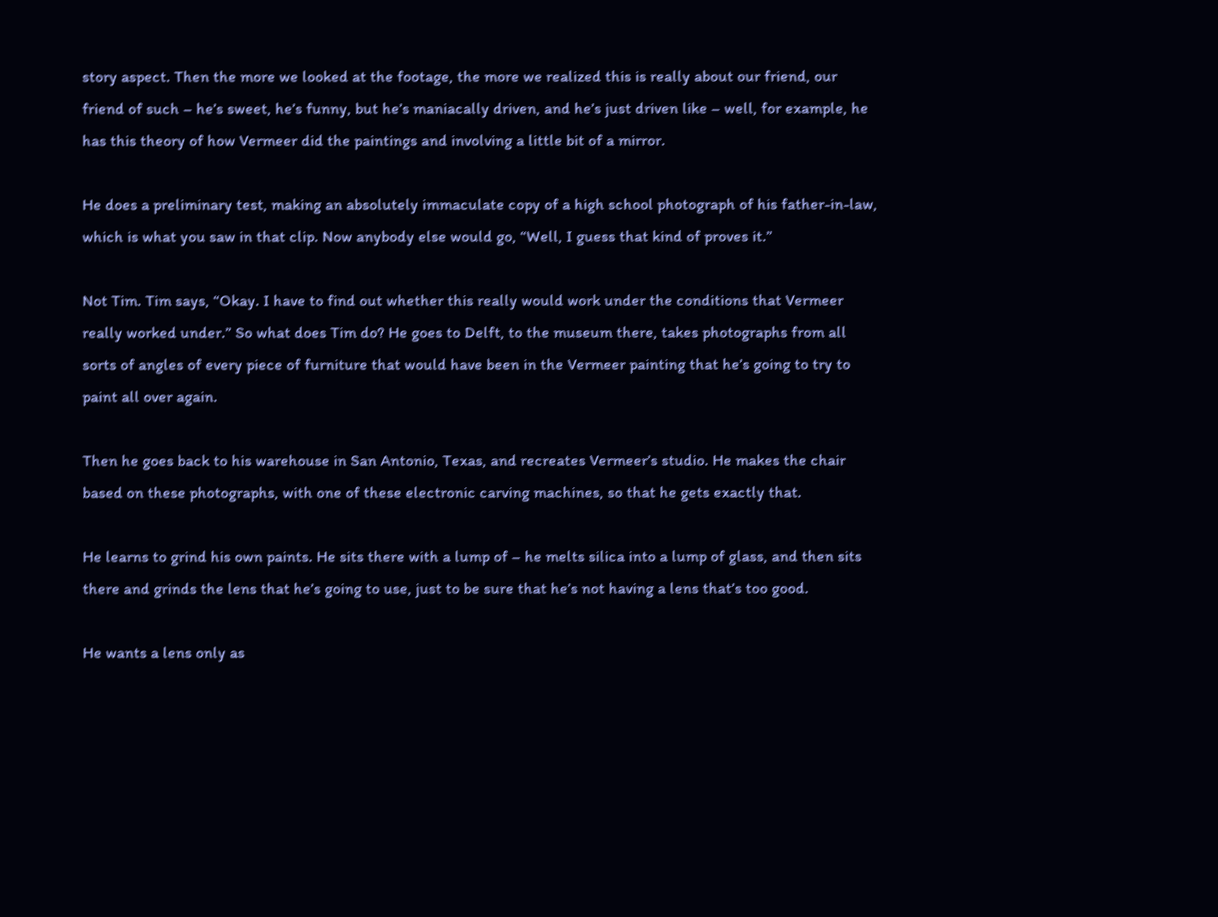story aspect. Then the more we looked at the footage, the more we realized this is really about our friend, our friend of such – he’s sweet, he’s funny, but he’s maniacally driven, and he’s just driven like – well, for example, he has this theory of how Vermeer did the paintings and involving a little bit of a mirror.

He does a preliminary test, making an absolutely immaculate copy of a high school photograph of his father-in-law, which is what you saw in that clip. Now anybody else would go, “Well, I guess that kind of proves it.”

Not Tim. Tim says, “Okay. I have to find out whether this really would work under the conditions that Vermeer really worked under.” So what does Tim do? He goes to Delft, to the museum there, takes photographs from all sorts of angles of every piece of furniture that would have been in the Vermeer painting that he’s going to try to paint all over again.

Then he goes back to his warehouse in San Antonio, Texas, and recreates Vermeer’s studio. He makes the chair based on these photographs, with one of these electronic carving machines, so that he gets exactly that.

He learns to grind his own paints. He sits there with a lump of – he melts silica into a lump of glass, and then sits there and grinds the lens that he’s going to use, just to be sure that he’s not having a lens that’s too good.

He wants a lens only as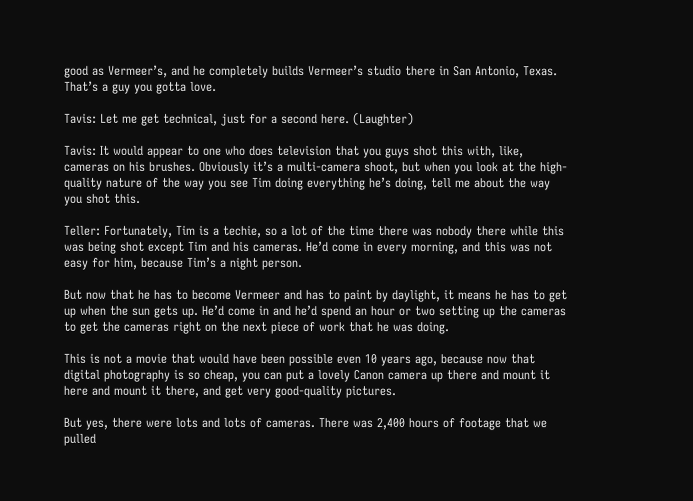good as Vermeer’s, and he completely builds Vermeer’s studio there in San Antonio, Texas. That’s a guy you gotta love.

Tavis: Let me get technical, just for a second here. (Laughter)

Tavis: It would appear to one who does television that you guys shot this with, like, cameras on his brushes. Obviously it’s a multi-camera shoot, but when you look at the high-quality nature of the way you see Tim doing everything he’s doing, tell me about the way you shot this.

Teller: Fortunately, Tim is a techie, so a lot of the time there was nobody there while this was being shot except Tim and his cameras. He’d come in every morning, and this was not easy for him, because Tim’s a night person.

But now that he has to become Vermeer and has to paint by daylight, it means he has to get up when the sun gets up. He’d come in and he’d spend an hour or two setting up the cameras to get the cameras right on the next piece of work that he was doing.

This is not a movie that would have been possible even 10 years ago, because now that digital photography is so cheap, you can put a lovely Canon camera up there and mount it here and mount it there, and get very good-quality pictures.

But yes, there were lots and lots of cameras. There was 2,400 hours of footage that we pulled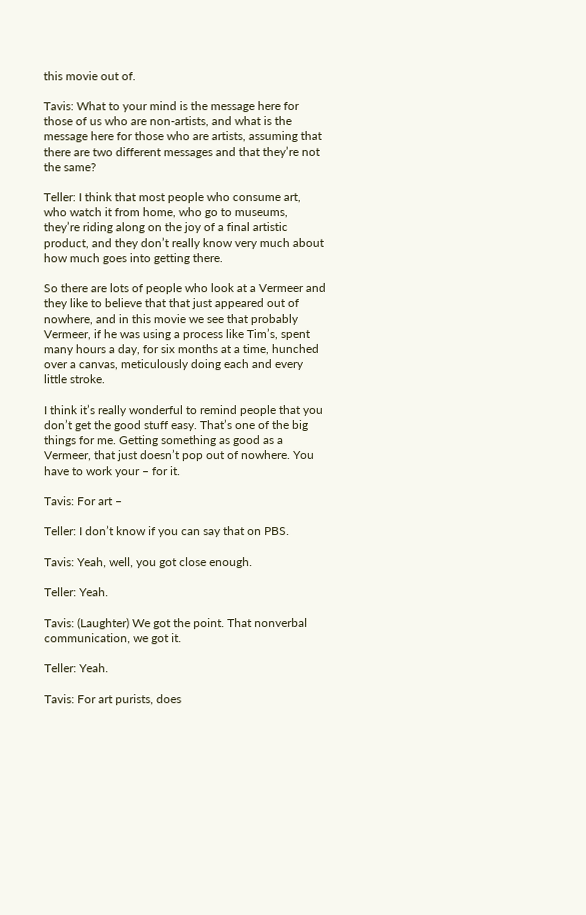this movie out of.

Tavis: What to your mind is the message here for those of us who are non-artists, and what is the message here for those who are artists, assuming that there are two different messages and that they’re not the same?

Teller: I think that most people who consume art, who watch it from home, who go to museums, they’re riding along on the joy of a final artistic product, and they don’t really know very much about how much goes into getting there.

So there are lots of people who look at a Vermeer and they like to believe that that just appeared out of nowhere, and in this movie we see that probably Vermeer, if he was using a process like Tim’s, spent many hours a day, for six months at a time, hunched over a canvas, meticulously doing each and every little stroke.

I think it’s really wonderful to remind people that you don’t get the good stuff easy. That’s one of the big things for me. Getting something as good as a Vermeer, that just doesn’t pop out of nowhere. You have to work your – for it.

Tavis: For art –

Teller: I don’t know if you can say that on PBS.

Tavis: Yeah, well, you got close enough.

Teller: Yeah.

Tavis: (Laughter) We got the point. That nonverbal communication, we got it.

Teller: Yeah.

Tavis: For art purists, does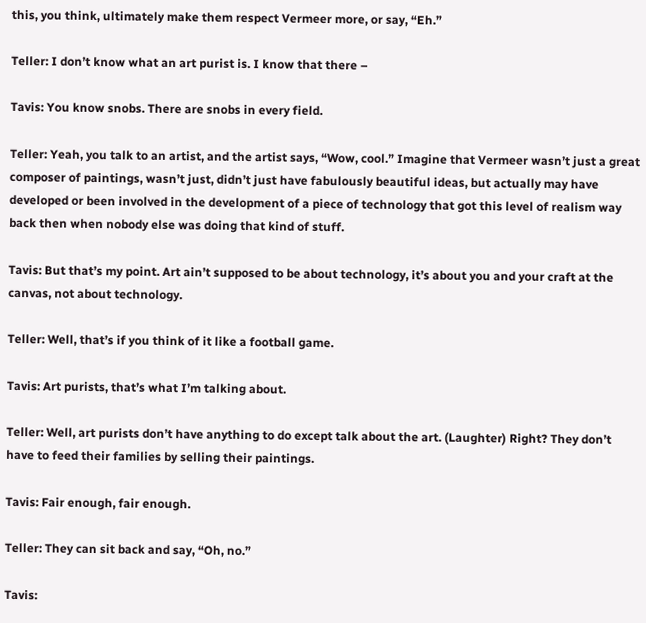this, you think, ultimately make them respect Vermeer more, or say, “Eh.”

Teller: I don’t know what an art purist is. I know that there –

Tavis: You know snobs. There are snobs in every field.

Teller: Yeah, you talk to an artist, and the artist says, “Wow, cool.” Imagine that Vermeer wasn’t just a great composer of paintings, wasn’t just, didn’t just have fabulously beautiful ideas, but actually may have developed or been involved in the development of a piece of technology that got this level of realism way back then when nobody else was doing that kind of stuff.

Tavis: But that’s my point. Art ain’t supposed to be about technology, it’s about you and your craft at the canvas, not about technology.

Teller: Well, that’s if you think of it like a football game.

Tavis: Art purists, that’s what I’m talking about.

Teller: Well, art purists don’t have anything to do except talk about the art. (Laughter) Right? They don’t have to feed their families by selling their paintings.

Tavis: Fair enough, fair enough.

Teller: They can sit back and say, “Oh, no.”

Tavis: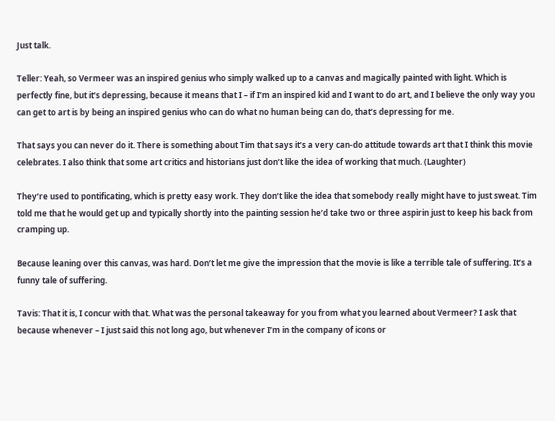Just talk.

Teller: Yeah, so Vermeer was an inspired genius who simply walked up to a canvas and magically painted with light. Which is perfectly fine, but it’s depressing, because it means that I – if I’m an inspired kid and I want to do art, and I believe the only way you can get to art is by being an inspired genius who can do what no human being can do, that’s depressing for me.

That says you can never do it. There is something about Tim that says it’s a very can-do attitude towards art that I think this movie celebrates. I also think that some art critics and historians just don’t like the idea of working that much. (Laughter)

They’re used to pontificating, which is pretty easy work. They don’t like the idea that somebody really might have to just sweat. Tim told me that he would get up and typically shortly into the painting session he’d take two or three aspirin just to keep his back from cramping up.

Because leaning over this canvas, was hard. Don’t let me give the impression that the movie is like a terrible tale of suffering. It’s a funny tale of suffering.

Tavis: That it is, I concur with that. What was the personal takeaway for you from what you learned about Vermeer? I ask that because whenever – I just said this not long ago, but whenever I’m in the company of icons or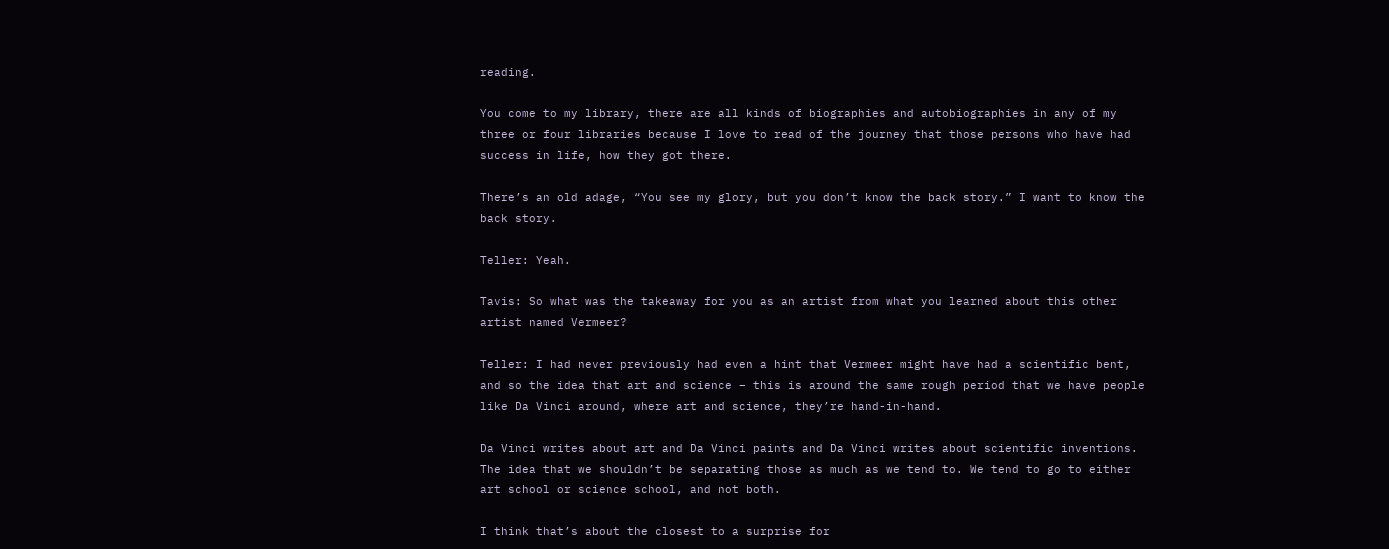reading.

You come to my library, there are all kinds of biographies and autobiographies in any of my three or four libraries because I love to read of the journey that those persons who have had success in life, how they got there.

There’s an old adage, “You see my glory, but you don’t know the back story.” I want to know the back story.

Teller: Yeah.

Tavis: So what was the takeaway for you as an artist from what you learned about this other artist named Vermeer?

Teller: I had never previously had even a hint that Vermeer might have had a scientific bent, and so the idea that art and science – this is around the same rough period that we have people like Da Vinci around, where art and science, they’re hand-in-hand.

Da Vinci writes about art and Da Vinci paints and Da Vinci writes about scientific inventions. The idea that we shouldn’t be separating those as much as we tend to. We tend to go to either art school or science school, and not both.

I think that’s about the closest to a surprise for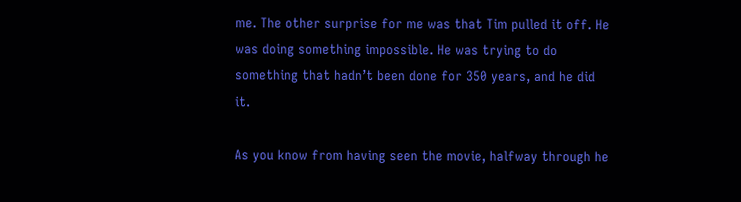me. The other surprise for me was that Tim pulled it off. He was doing something impossible. He was trying to do something that hadn’t been done for 350 years, and he did it.

As you know from having seen the movie, halfway through he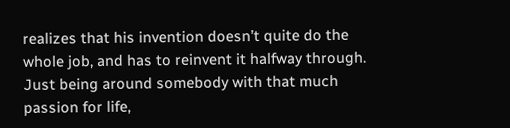realizes that his invention doesn’t quite do the whole job, and has to reinvent it halfway through. Just being around somebody with that much passion for life,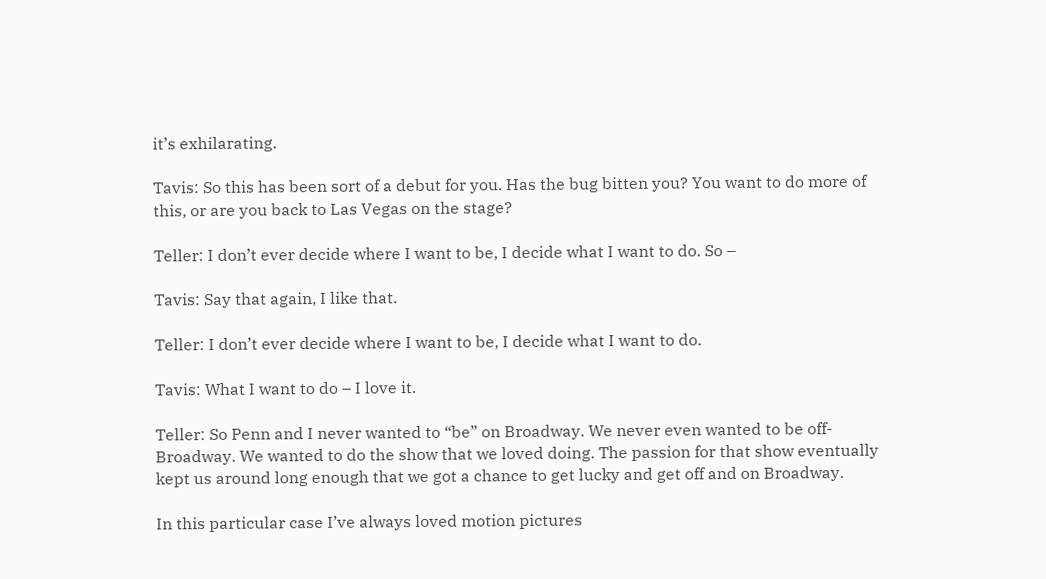it’s exhilarating.

Tavis: So this has been sort of a debut for you. Has the bug bitten you? You want to do more of this, or are you back to Las Vegas on the stage?

Teller: I don’t ever decide where I want to be, I decide what I want to do. So –

Tavis: Say that again, I like that.

Teller: I don’t ever decide where I want to be, I decide what I want to do.

Tavis: What I want to do – I love it.

Teller: So Penn and I never wanted to “be” on Broadway. We never even wanted to be off-Broadway. We wanted to do the show that we loved doing. The passion for that show eventually kept us around long enough that we got a chance to get lucky and get off and on Broadway.

In this particular case I’ve always loved motion pictures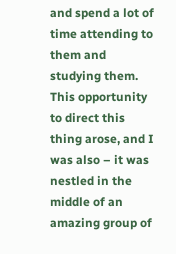and spend a lot of time attending to them and studying them. This opportunity to direct this thing arose, and I was also – it was nestled in the middle of an amazing group of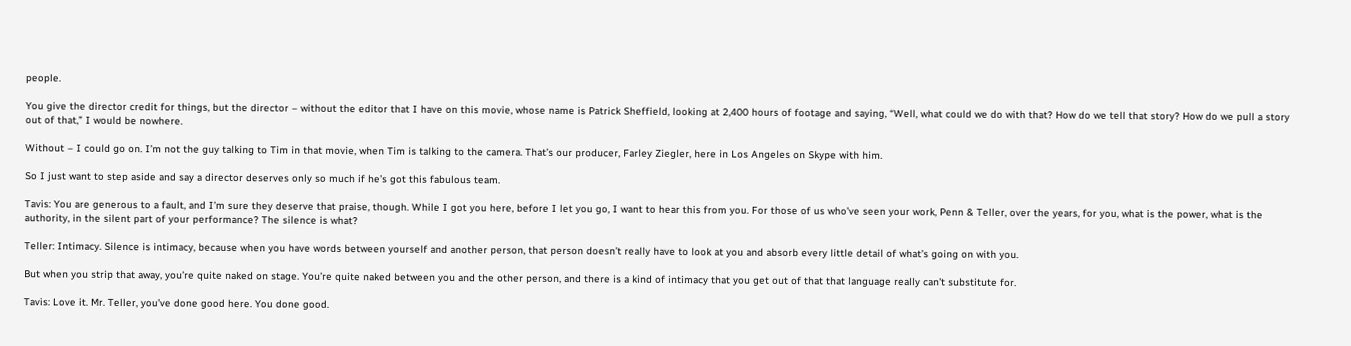people.

You give the director credit for things, but the director – without the editor that I have on this movie, whose name is Patrick Sheffield, looking at 2,400 hours of footage and saying, “Well, what could we do with that? How do we tell that story? How do we pull a story out of that,” I would be nowhere.

Without – I could go on. I’m not the guy talking to Tim in that movie, when Tim is talking to the camera. That’s our producer, Farley Ziegler, here in Los Angeles on Skype with him.

So I just want to step aside and say a director deserves only so much if he’s got this fabulous team.

Tavis: You are generous to a fault, and I’m sure they deserve that praise, though. While I got you here, before I let you go, I want to hear this from you. For those of us who’ve seen your work, Penn & Teller, over the years, for you, what is the power, what is the authority, in the silent part of your performance? The silence is what?

Teller: Intimacy. Silence is intimacy, because when you have words between yourself and another person, that person doesn’t really have to look at you and absorb every little detail of what’s going on with you.

But when you strip that away, you’re quite naked on stage. You’re quite naked between you and the other person, and there is a kind of intimacy that you get out of that that language really can’t substitute for.

Tavis: Love it. Mr. Teller, you’ve done good here. You done good.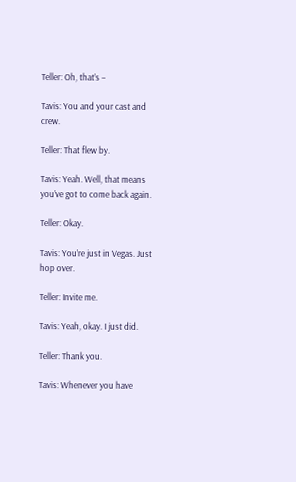Teller: Oh, that’s –

Tavis: You and your cast and crew.

Teller: That flew by.

Tavis: Yeah. Well, that means you’ve got to come back again.

Teller: Okay.

Tavis: You’re just in Vegas. Just hop over.

Teller: Invite me.

Tavis: Yeah, okay. I just did.

Teller: Thank you.

Tavis: Whenever you have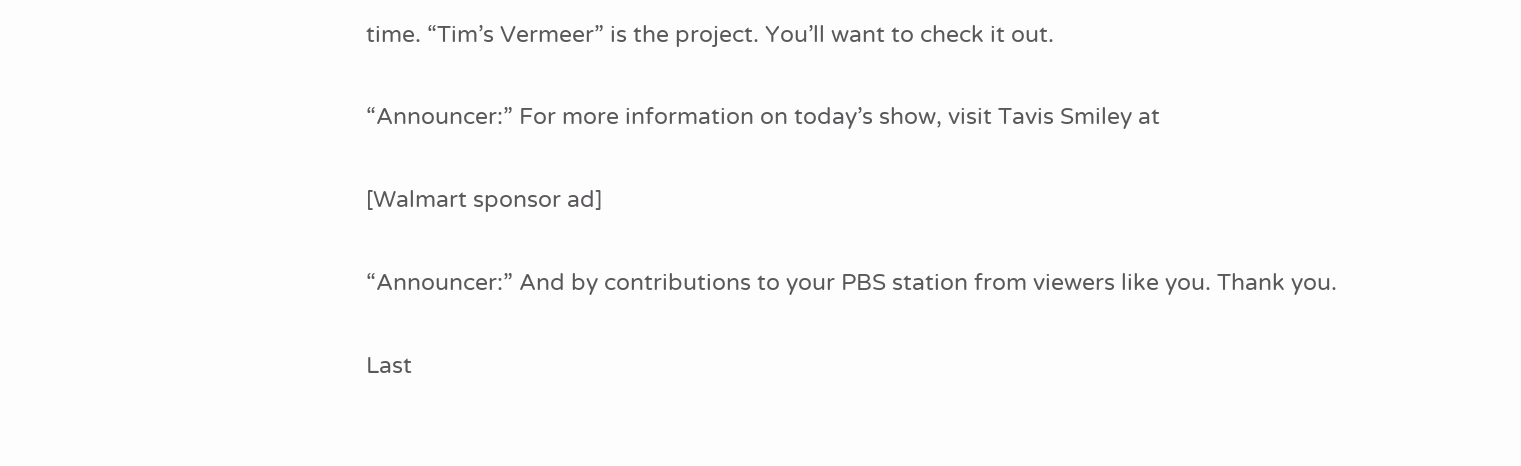time. “Tim’s Vermeer” is the project. You’ll want to check it out.

“Announcer:” For more information on today’s show, visit Tavis Smiley at

[Walmart sponsor ad]

“Announcer:” And by contributions to your PBS station from viewers like you. Thank you.

Last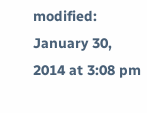modified: January 30, 2014 at 3:08 pm